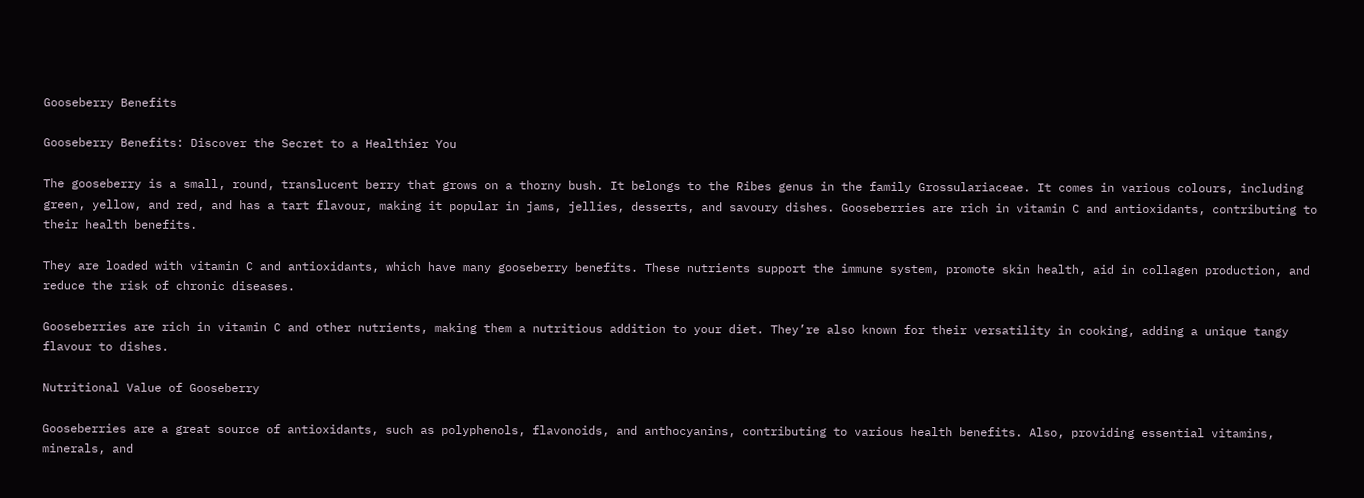Gooseberry Benefits

Gooseberry Benefits: Discover the Secret to a Healthier You

The gooseberry is a small, round, translucent berry that grows on a thorny bush. It belongs to the Ribes genus in the family Grossulariaceae. It comes in various colours, including green, yellow, and red, and has a tart flavour, making it popular in jams, jellies, desserts, and savoury dishes. Gooseberries are rich in vitamin C and antioxidants, contributing to their health benefits.

They are loaded with vitamin C and antioxidants, which have many gooseberry benefits. These nutrients support the immune system, promote skin health, aid in collagen production, and reduce the risk of chronic diseases.

Gooseberries are rich in vitamin C and other nutrients, making them a nutritious addition to your diet. They’re also known for their versatility in cooking, adding a unique tangy flavour to dishes.

Nutritional Value of Gooseberry

Gooseberries are a great source of antioxidants, such as polyphenols, flavonoids, and anthocyanins, contributing to various health benefits. Also, providing essential vitamins, minerals, and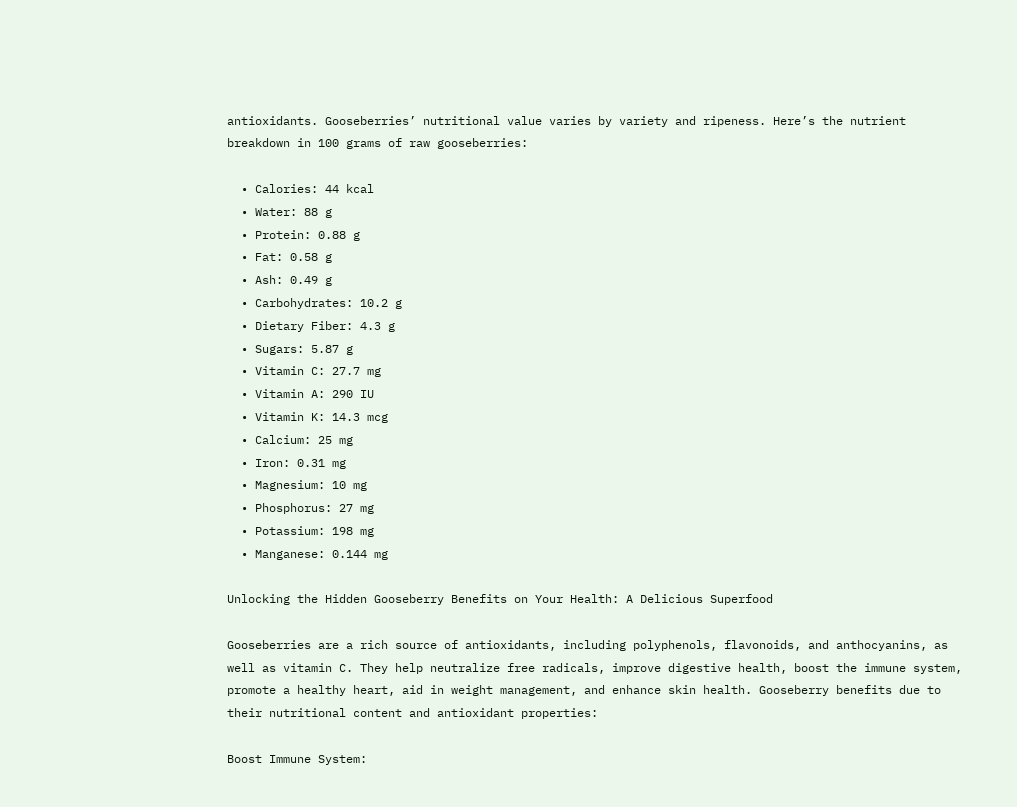antioxidants. Gooseberries’ nutritional value varies by variety and ripeness. Here’s the nutrient breakdown in 100 grams of raw gooseberries:

  • Calories: 44 kcal
  • Water: 88 g
  • Protein: 0.88 g
  • Fat: 0.58 g
  • Ash: 0.49 g
  • Carbohydrates: 10.2 g
  • Dietary Fiber: 4.3 g
  • Sugars: 5.87 g
  • Vitamin C: 27.7 mg
  • Vitamin A: 290 IU
  • Vitamin K: 14.3 mcg
  • Calcium: 25 mg
  • Iron: 0.31 mg
  • Magnesium: 10 mg
  • Phosphorus: 27 mg
  • Potassium: 198 mg
  • Manganese: 0.144 mg

Unlocking the Hidden Gooseberry Benefits on Your Health: A Delicious Superfood

Gooseberries are a rich source of antioxidants, including polyphenols, flavonoids, and anthocyanins, as well as vitamin C. They help neutralize free radicals, improve digestive health, boost the immune system, promote a healthy heart, aid in weight management, and enhance skin health. Gooseberry benefits due to their nutritional content and antioxidant properties:

Boost Immune System: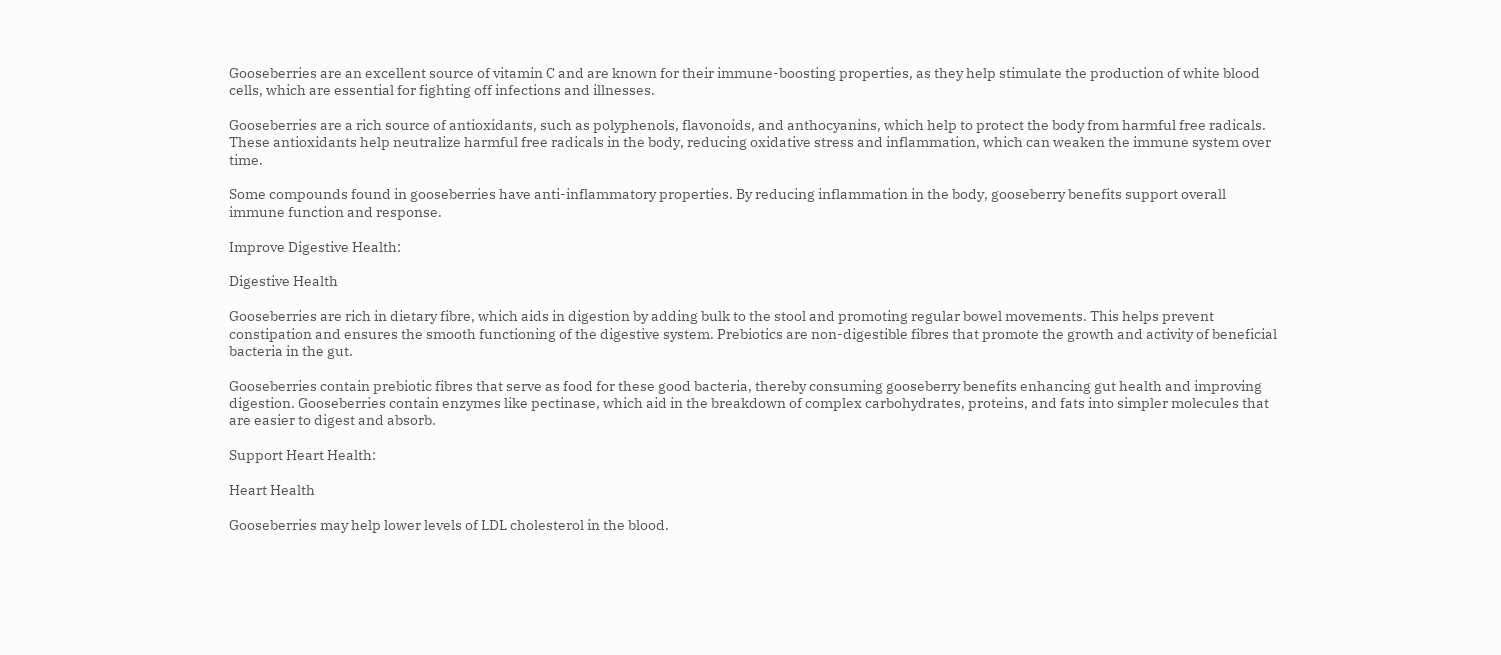Gooseberries are an excellent source of vitamin C and are known for their immune-boosting properties, as they help stimulate the production of white blood cells, which are essential for fighting off infections and illnesses.

Gooseberries are a rich source of antioxidants, such as polyphenols, flavonoids, and anthocyanins, which help to protect the body from harmful free radicals. These antioxidants help neutralize harmful free radicals in the body, reducing oxidative stress and inflammation, which can weaken the immune system over time.

Some compounds found in gooseberries have anti-inflammatory properties. By reducing inflammation in the body, gooseberry benefits support overall immune function and response.

Improve Digestive Health:

Digestive Health

Gooseberries are rich in dietary fibre, which aids in digestion by adding bulk to the stool and promoting regular bowel movements. This helps prevent constipation and ensures the smooth functioning of the digestive system. Prebiotics are non-digestible fibres that promote the growth and activity of beneficial bacteria in the gut.

Gooseberries contain prebiotic fibres that serve as food for these good bacteria, thereby consuming gooseberry benefits enhancing gut health and improving digestion. Gooseberries contain enzymes like pectinase, which aid in the breakdown of complex carbohydrates, proteins, and fats into simpler molecules that are easier to digest and absorb.

Support Heart Health:

Heart Health

Gooseberries may help lower levels of LDL cholesterol in the blood.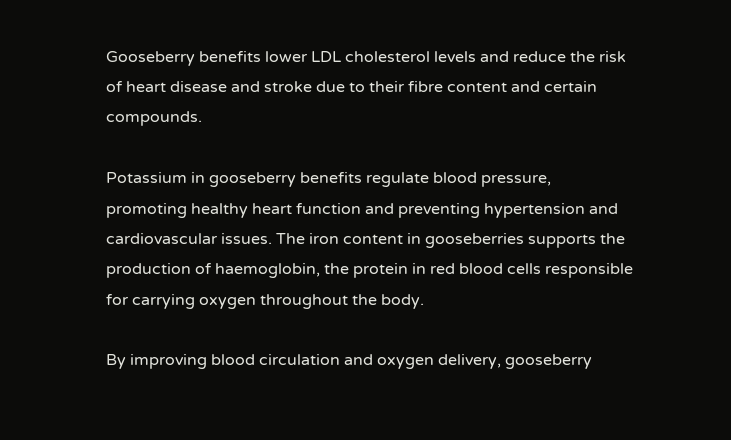Gooseberry benefits lower LDL cholesterol levels and reduce the risk of heart disease and stroke due to their fibre content and certain compounds.

Potassium in gooseberry benefits regulate blood pressure, promoting healthy heart function and preventing hypertension and cardiovascular issues. The iron content in gooseberries supports the production of haemoglobin, the protein in red blood cells responsible for carrying oxygen throughout the body.

By improving blood circulation and oxygen delivery, gooseberry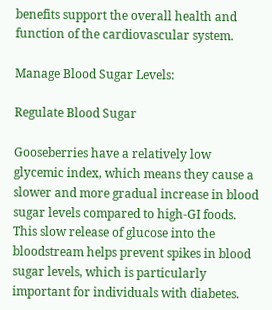benefits support the overall health and function of the cardiovascular system.

Manage Blood Sugar Levels:

Regulate Blood Sugar

Gooseberries have a relatively low glycemic index, which means they cause a slower and more gradual increase in blood sugar levels compared to high-GI foods. This slow release of glucose into the bloodstream helps prevent spikes in blood sugar levels, which is particularly important for individuals with diabetes.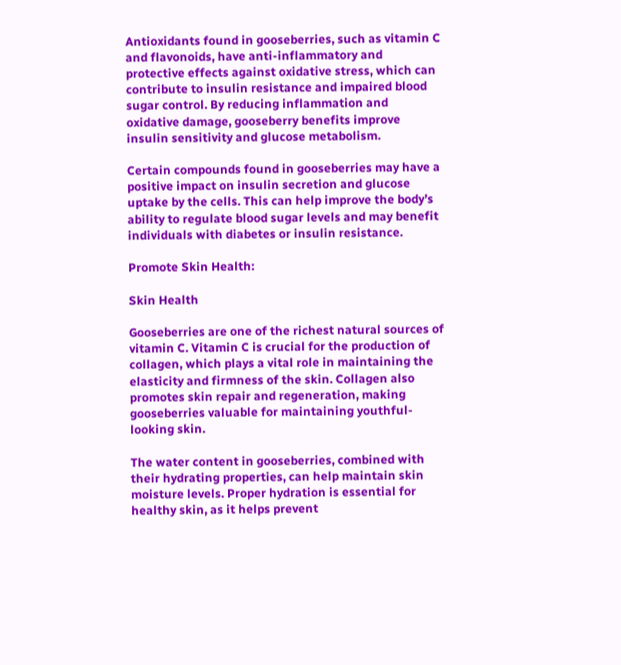Antioxidants found in gooseberries, such as vitamin C and flavonoids, have anti-inflammatory and protective effects against oxidative stress, which can contribute to insulin resistance and impaired blood sugar control. By reducing inflammation and oxidative damage, gooseberry benefits improve insulin sensitivity and glucose metabolism.

Certain compounds found in gooseberries may have a positive impact on insulin secretion and glucose uptake by the cells. This can help improve the body’s ability to regulate blood sugar levels and may benefit individuals with diabetes or insulin resistance.

Promote Skin Health:

Skin Health

Gooseberries are one of the richest natural sources of vitamin C. Vitamin C is crucial for the production of collagen, which plays a vital role in maintaining the elasticity and firmness of the skin. Collagen also promotes skin repair and regeneration, making gooseberries valuable for maintaining youthful-looking skin.

The water content in gooseberries, combined with their hydrating properties, can help maintain skin moisture levels. Proper hydration is essential for healthy skin, as it helps prevent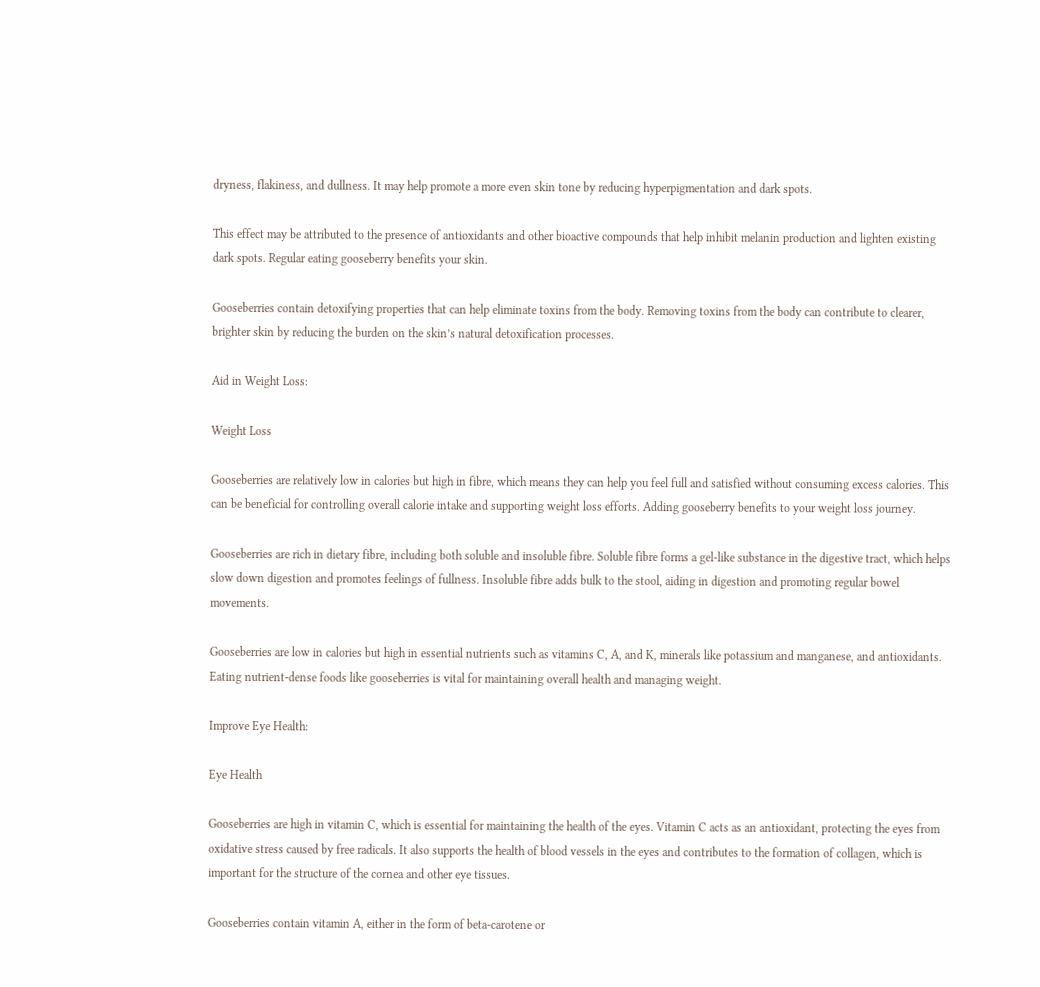dryness, flakiness, and dullness. It may help promote a more even skin tone by reducing hyperpigmentation and dark spots.

This effect may be attributed to the presence of antioxidants and other bioactive compounds that help inhibit melanin production and lighten existing dark spots. Regular eating gooseberry benefits your skin.

Gooseberries contain detoxifying properties that can help eliminate toxins from the body. Removing toxins from the body can contribute to clearer, brighter skin by reducing the burden on the skin’s natural detoxification processes.

Aid in Weight Loss:

Weight Loss

Gooseberries are relatively low in calories but high in fibre, which means they can help you feel full and satisfied without consuming excess calories. This can be beneficial for controlling overall calorie intake and supporting weight loss efforts. Adding gooseberry benefits to your weight loss journey.

Gooseberries are rich in dietary fibre, including both soluble and insoluble fibre. Soluble fibre forms a gel-like substance in the digestive tract, which helps slow down digestion and promotes feelings of fullness. Insoluble fibre adds bulk to the stool, aiding in digestion and promoting regular bowel movements.

Gooseberries are low in calories but high in essential nutrients such as vitamins C, A, and K, minerals like potassium and manganese, and antioxidants. Eating nutrient-dense foods like gooseberries is vital for maintaining overall health and managing weight.

Improve Eye Health:

Eye Health

Gooseberries are high in vitamin C, which is essential for maintaining the health of the eyes. Vitamin C acts as an antioxidant, protecting the eyes from oxidative stress caused by free radicals. It also supports the health of blood vessels in the eyes and contributes to the formation of collagen, which is important for the structure of the cornea and other eye tissues.

Gooseberries contain vitamin A, either in the form of beta-carotene or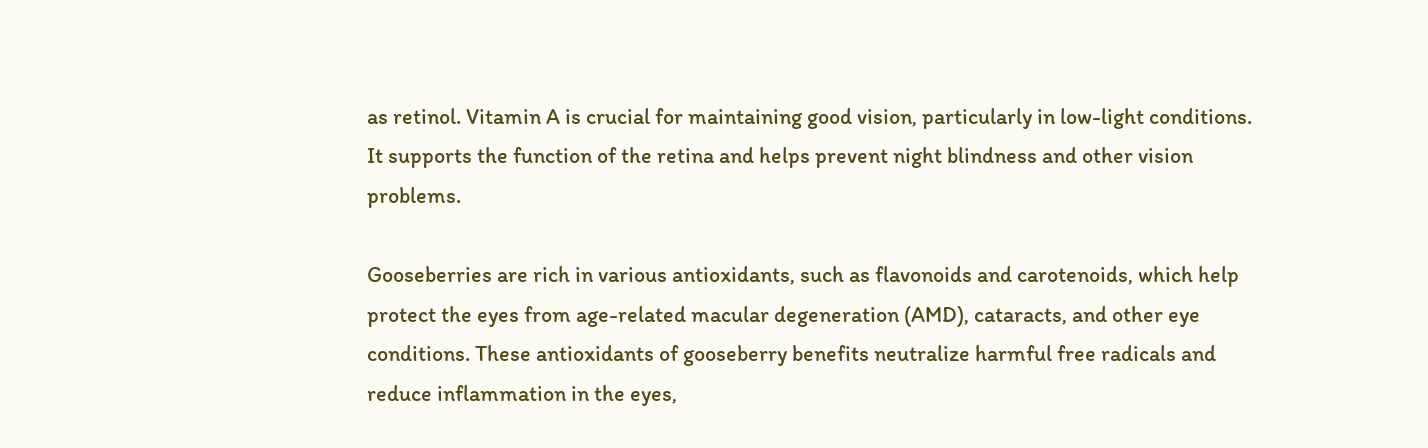as retinol. Vitamin A is crucial for maintaining good vision, particularly in low-light conditions. It supports the function of the retina and helps prevent night blindness and other vision problems.

Gooseberries are rich in various antioxidants, such as flavonoids and carotenoids, which help protect the eyes from age-related macular degeneration (AMD), cataracts, and other eye conditions. These antioxidants of gooseberry benefits neutralize harmful free radicals and reduce inflammation in the eyes,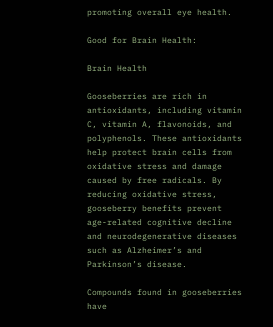promoting overall eye health.

Good for Brain Health:

Brain Health

Gooseberries are rich in antioxidants, including vitamin C, vitamin A, flavonoids, and polyphenols. These antioxidants help protect brain cells from oxidative stress and damage caused by free radicals. By reducing oxidative stress, gooseberry benefits prevent age-related cognitive decline and neurodegenerative diseases such as Alzheimer’s and Parkinson’s disease.

Compounds found in gooseberries have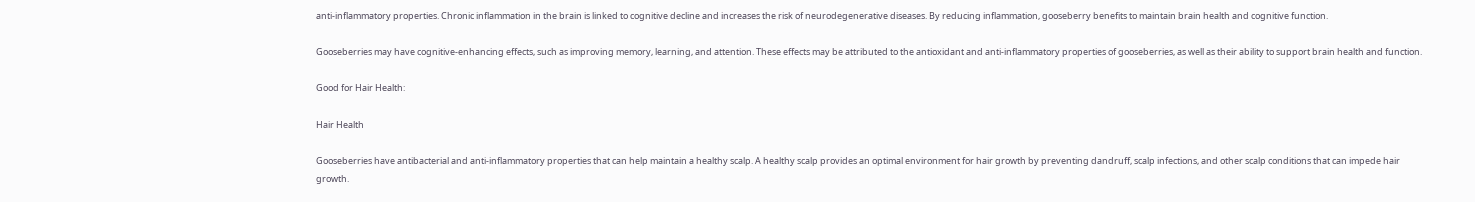anti-inflammatory properties. Chronic inflammation in the brain is linked to cognitive decline and increases the risk of neurodegenerative diseases. By reducing inflammation, gooseberry benefits to maintain brain health and cognitive function.

Gooseberries may have cognitive-enhancing effects, such as improving memory, learning, and attention. These effects may be attributed to the antioxidant and anti-inflammatory properties of gooseberries, as well as their ability to support brain health and function.

Good for Hair Health:

Hair Health

Gooseberries have antibacterial and anti-inflammatory properties that can help maintain a healthy scalp. A healthy scalp provides an optimal environment for hair growth by preventing dandruff, scalp infections, and other scalp conditions that can impede hair growth.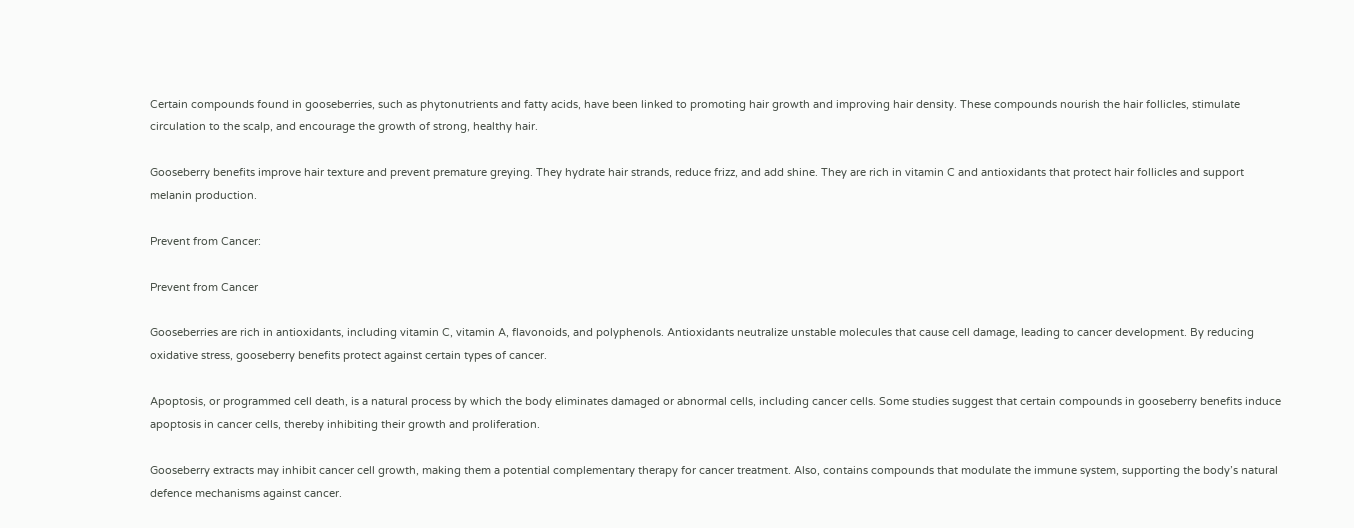Certain compounds found in gooseberries, such as phytonutrients and fatty acids, have been linked to promoting hair growth and improving hair density. These compounds nourish the hair follicles, stimulate circulation to the scalp, and encourage the growth of strong, healthy hair.

Gooseberry benefits improve hair texture and prevent premature greying. They hydrate hair strands, reduce frizz, and add shine. They are rich in vitamin C and antioxidants that protect hair follicles and support melanin production.

Prevent from Cancer:

Prevent from Cancer

Gooseberries are rich in antioxidants, including vitamin C, vitamin A, flavonoids, and polyphenols. Antioxidants neutralize unstable molecules that cause cell damage, leading to cancer development. By reducing oxidative stress, gooseberry benefits protect against certain types of cancer.

Apoptosis, or programmed cell death, is a natural process by which the body eliminates damaged or abnormal cells, including cancer cells. Some studies suggest that certain compounds in gooseberry benefits induce apoptosis in cancer cells, thereby inhibiting their growth and proliferation.

Gooseberry extracts may inhibit cancer cell growth, making them a potential complementary therapy for cancer treatment. Also, contains compounds that modulate the immune system, supporting the body’s natural defence mechanisms against cancer.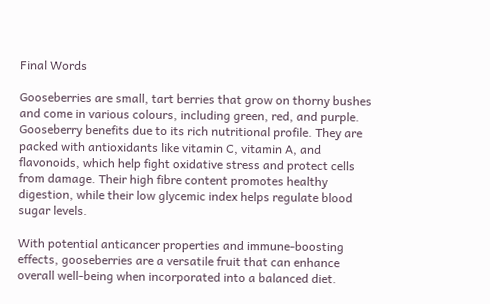Final Words

Gooseberries are small, tart berries that grow on thorny bushes and come in various colours, including green, red, and purple. Gooseberry benefits due to its rich nutritional profile. They are packed with antioxidants like vitamin C, vitamin A, and flavonoids, which help fight oxidative stress and protect cells from damage. Their high fibre content promotes healthy digestion, while their low glycemic index helps regulate blood sugar levels.

With potential anticancer properties and immune-boosting effects, gooseberries are a versatile fruit that can enhance overall well-being when incorporated into a balanced diet.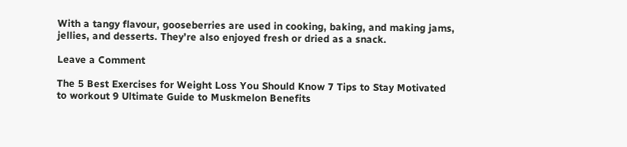With a tangy flavour, gooseberries are used in cooking, baking, and making jams, jellies, and desserts. They’re also enjoyed fresh or dried as a snack.

Leave a Comment

The 5 Best Exercises for Weight Loss You Should Know 7 Tips to Stay Motivated to workout 9 Ultimate Guide to Muskmelon Benefits